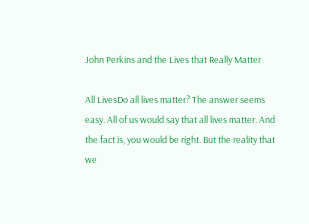John Perkins and the Lives that Really Matter

All LivesDo all lives matter? The answer seems easy. All of us would say that all lives matter. And the fact is, you would be right. But the reality that we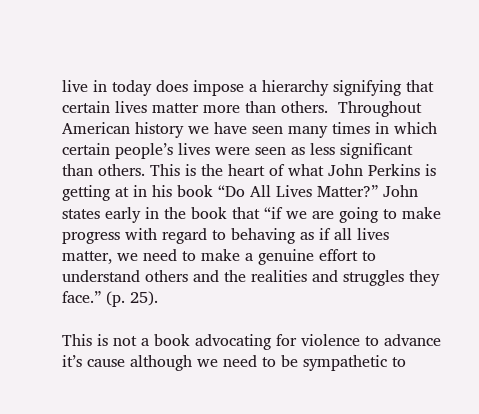live in today does impose a hierarchy signifying that certain lives matter more than others.  Throughout American history we have seen many times in which certain people’s lives were seen as less significant than others. This is the heart of what John Perkins is getting at in his book “Do All Lives Matter?” John states early in the book that “if we are going to make progress with regard to behaving as if all lives matter, we need to make a genuine effort to understand others and the realities and struggles they face.” (p. 25).

This is not a book advocating for violence to advance it’s cause although we need to be sympathetic to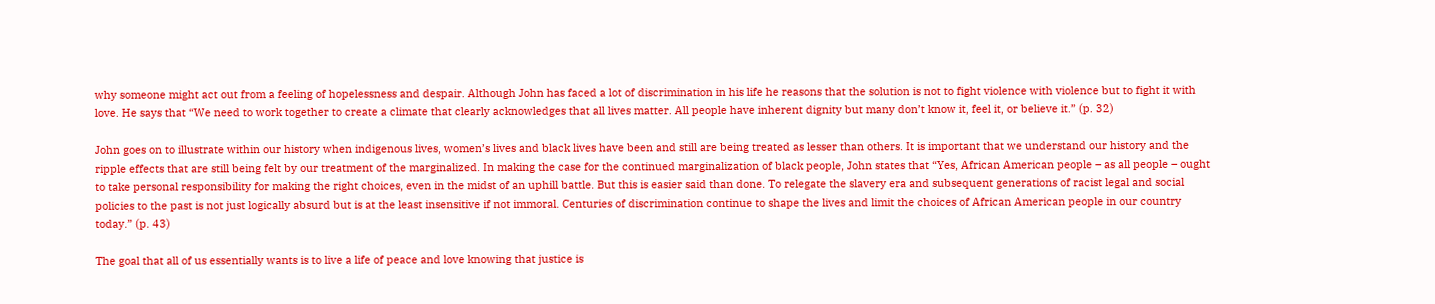why someone might act out from a feeling of hopelessness and despair. Although John has faced a lot of discrimination in his life he reasons that the solution is not to fight violence with violence but to fight it with love. He says that “We need to work together to create a climate that clearly acknowledges that all lives matter. All people have inherent dignity but many don’t know it, feel it, or believe it.” (p. 32)

John goes on to illustrate within our history when indigenous lives, women’s lives and black lives have been and still are being treated as lesser than others. It is important that we understand our history and the ripple effects that are still being felt by our treatment of the marginalized. In making the case for the continued marginalization of black people, John states that “Yes, African American people – as all people – ought to take personal responsibility for making the right choices, even in the midst of an uphill battle. But this is easier said than done. To relegate the slavery era and subsequent generations of racist legal and social policies to the past is not just logically absurd but is at the least insensitive if not immoral. Centuries of discrimination continue to shape the lives and limit the choices of African American people in our country today.” (p. 43)

The goal that all of us essentially wants is to live a life of peace and love knowing that justice is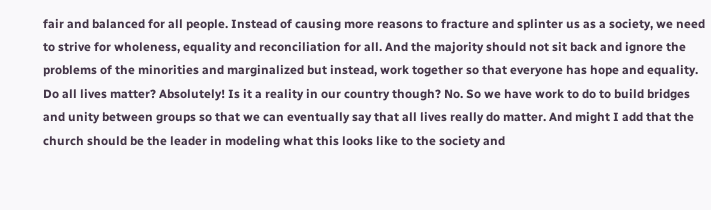fair and balanced for all people. Instead of causing more reasons to fracture and splinter us as a society, we need to strive for wholeness, equality and reconciliation for all. And the majority should not sit back and ignore the problems of the minorities and marginalized but instead, work together so that everyone has hope and equality. Do all lives matter? Absolutely! Is it a reality in our country though? No. So we have work to do to build bridges and unity between groups so that we can eventually say that all lives really do matter. And might I add that the church should be the leader in modeling what this looks like to the society and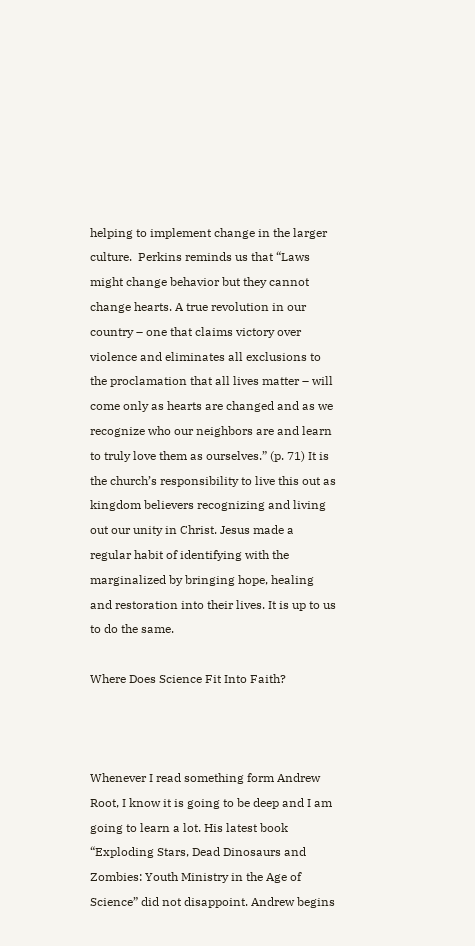helping to implement change in the larger culture.  Perkins reminds us that “Laws might change behavior but they cannot change hearts. A true revolution in our country – one that claims victory over violence and eliminates all exclusions to the proclamation that all lives matter – will come only as hearts are changed and as we recognize who our neighbors are and learn to truly love them as ourselves.” (p. 71) It is the church’s responsibility to live this out as kingdom believers recognizing and living out our unity in Christ. Jesus made a regular habit of identifying with the marginalized by bringing hope, healing and restoration into their lives. It is up to us to do the same.

Where Does Science Fit Into Faith?



Whenever I read something form Andrew Root, I know it is going to be deep and I am going to learn a lot. His latest book “Exploding Stars, Dead Dinosaurs and Zombies: Youth Ministry in the Age of Science” did not disappoint. Andrew begins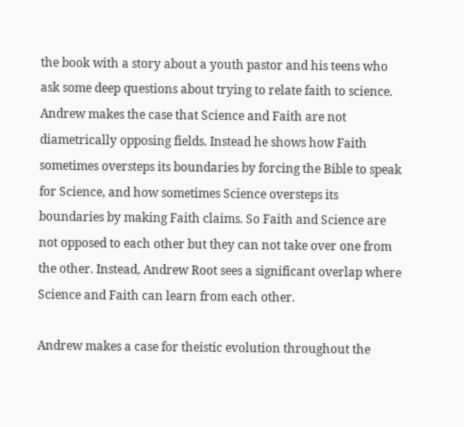the book with a story about a youth pastor and his teens who ask some deep questions about trying to relate faith to science.  Andrew makes the case that Science and Faith are not diametrically opposing fields. Instead he shows how Faith sometimes oversteps its boundaries by forcing the Bible to speak for Science, and how sometimes Science oversteps its boundaries by making Faith claims. So Faith and Science are not opposed to each other but they can not take over one from the other. Instead, Andrew Root sees a significant overlap where Science and Faith can learn from each other.

Andrew makes a case for theistic evolution throughout the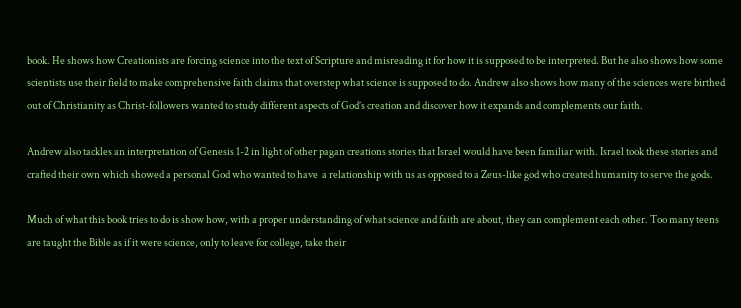book. He shows how Creationists are forcing science into the text of Scripture and misreading it for how it is supposed to be interpreted. But he also shows how some scientists use their field to make comprehensive faith claims that overstep what science is supposed to do. Andrew also shows how many of the sciences were birthed out of Christianity as Christ-followers wanted to study different aspects of God’s creation and discover how it expands and complements our faith.

Andrew also tackles an interpretation of Genesis 1-2 in light of other pagan creations stories that Israel would have been familiar with. Israel took these stories and crafted their own which showed a personal God who wanted to have  a relationship with us as opposed to a Zeus-like god who created humanity to serve the gods.

Much of what this book tries to do is show how, with a proper understanding of what science and faith are about, they can complement each other. Too many teens are taught the Bible as if it were science, only to leave for college, take their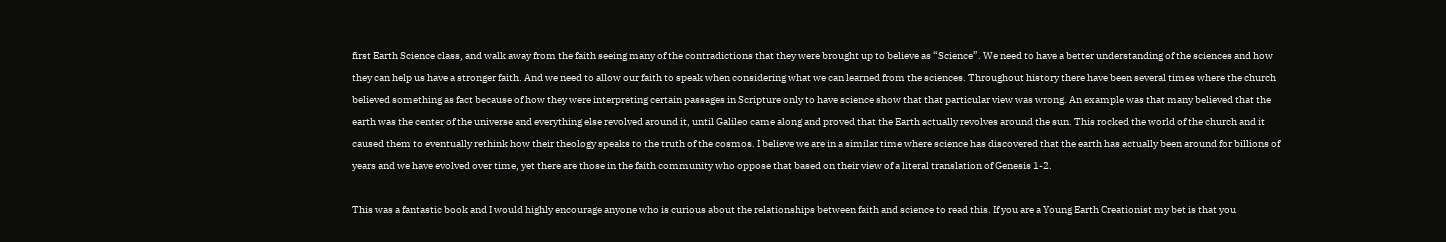first Earth Science class, and walk away from the faith seeing many of the contradictions that they were brought up to believe as “Science”. We need to have a better understanding of the sciences and how they can help us have a stronger faith. And we need to allow our faith to speak when considering what we can learned from the sciences. Throughout history there have been several times where the church believed something as fact because of how they were interpreting certain passages in Scripture only to have science show that that particular view was wrong. An example was that many believed that the earth was the center of the universe and everything else revolved around it, until Galileo came along and proved that the Earth actually revolves around the sun. This rocked the world of the church and it caused them to eventually rethink how their theology speaks to the truth of the cosmos. I believe we are in a similar time where science has discovered that the earth has actually been around for billions of years and we have evolved over time, yet there are those in the faith community who oppose that based on their view of a literal translation of Genesis 1-2.

This was a fantastic book and I would highly encourage anyone who is curious about the relationships between faith and science to read this. If you are a Young Earth Creationist my bet is that you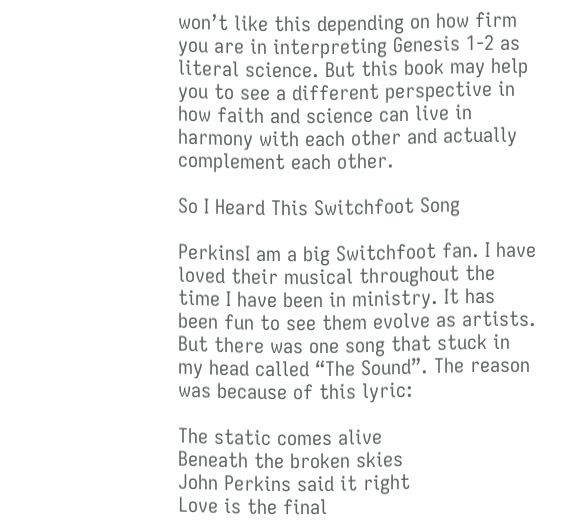won’t like this depending on how firm you are in interpreting Genesis 1-2 as literal science. But this book may help you to see a different perspective in how faith and science can live in harmony with each other and actually complement each other.

So I Heard This Switchfoot Song

PerkinsI am a big Switchfoot fan. I have loved their musical throughout the time I have been in ministry. It has been fun to see them evolve as artists. But there was one song that stuck in my head called “The Sound”. The reason was because of this lyric:

The static comes alive
Beneath the broken skies
John Perkins said it right
Love is the final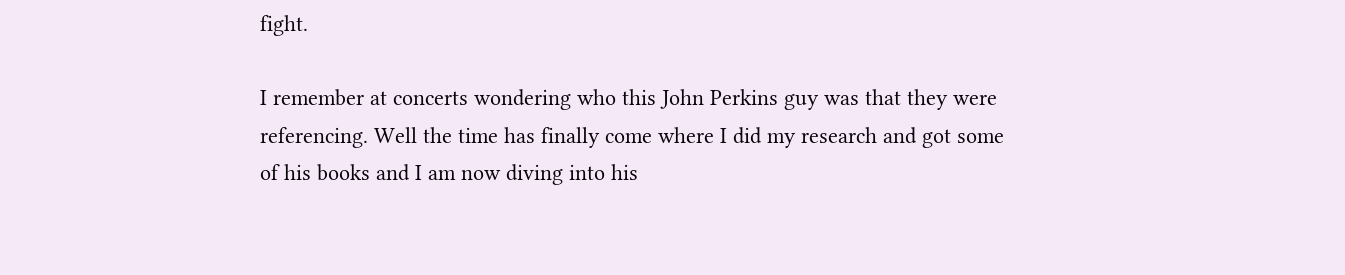fight.

I remember at concerts wondering who this John Perkins guy was that they were referencing. Well the time has finally come where I did my research and got some of his books and I am now diving into his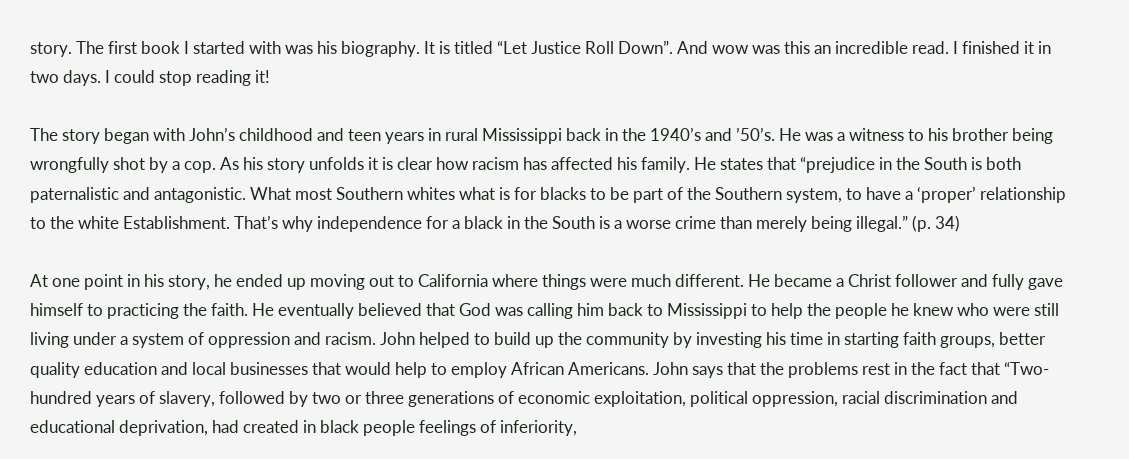story. The first book I started with was his biography. It is titled “Let Justice Roll Down”. And wow was this an incredible read. I finished it in two days. I could stop reading it!

The story began with John’s childhood and teen years in rural Mississippi back in the 1940’s and ’50’s. He was a witness to his brother being wrongfully shot by a cop. As his story unfolds it is clear how racism has affected his family. He states that “prejudice in the South is both paternalistic and antagonistic. What most Southern whites what is for blacks to be part of the Southern system, to have a ‘proper’ relationship to the white Establishment. That’s why independence for a black in the South is a worse crime than merely being illegal.” (p. 34)

At one point in his story, he ended up moving out to California where things were much different. He became a Christ follower and fully gave himself to practicing the faith. He eventually believed that God was calling him back to Mississippi to help the people he knew who were still living under a system of oppression and racism. John helped to build up the community by investing his time in starting faith groups, better quality education and local businesses that would help to employ African Americans. John says that the problems rest in the fact that “Two-hundred years of slavery, followed by two or three generations of economic exploitation, political oppression, racial discrimination and educational deprivation, had created in black people feelings of inferiority,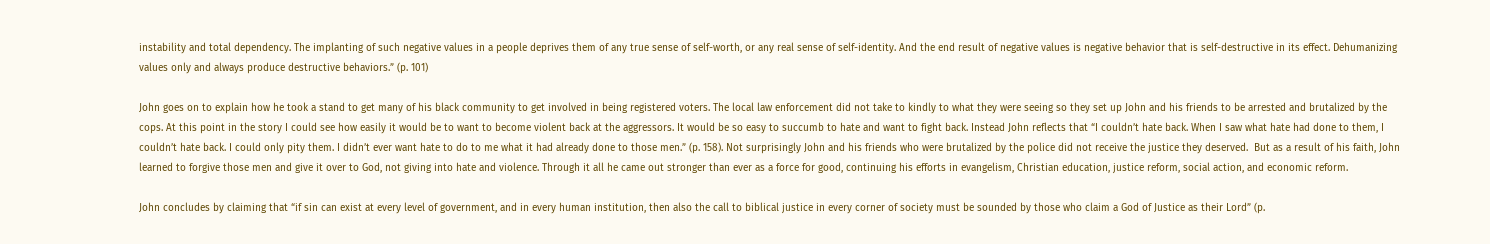instability and total dependency. The implanting of such negative values in a people deprives them of any true sense of self-worth, or any real sense of self-identity. And the end result of negative values is negative behavior that is self-destructive in its effect. Dehumanizing values only and always produce destructive behaviors.” (p. 101)

John goes on to explain how he took a stand to get many of his black community to get involved in being registered voters. The local law enforcement did not take to kindly to what they were seeing so they set up John and his friends to be arrested and brutalized by the cops. At this point in the story I could see how easily it would be to want to become violent back at the aggressors. It would be so easy to succumb to hate and want to fight back. Instead John reflects that “I couldn’t hate back. When I saw what hate had done to them, I couldn’t hate back. I could only pity them. I didn’t ever want hate to do to me what it had already done to those men.” (p. 158). Not surprisingly John and his friends who were brutalized by the police did not receive the justice they deserved.  But as a result of his faith, John learned to forgive those men and give it over to God, not giving into hate and violence. Through it all he came out stronger than ever as a force for good, continuing his efforts in evangelism, Christian education, justice reform, social action, and economic reform.

John concludes by claiming that “if sin can exist at every level of government, and in every human institution, then also the call to biblical justice in every corner of society must be sounded by those who claim a God of Justice as their Lord” (p.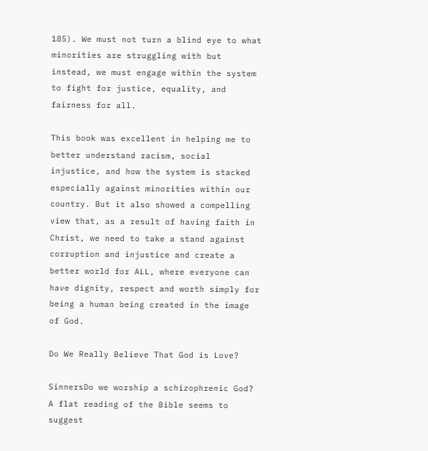185). We must not turn a blind eye to what minorities are struggling with but instead, we must engage within the system to fight for justice, equality, and fairness for all.

This book was excellent in helping me to better understand racism, social injustice, and how the system is stacked especially against minorities within our country. But it also showed a compelling view that, as a result of having faith in Christ, we need to take a stand against corruption and injustice and create a better world for ALL, where everyone can have dignity, respect and worth simply for being a human being created in the image of God.

Do We Really Believe That God is Love?

SinnersDo we worship a schizophrenic God? A flat reading of the Bible seems to suggest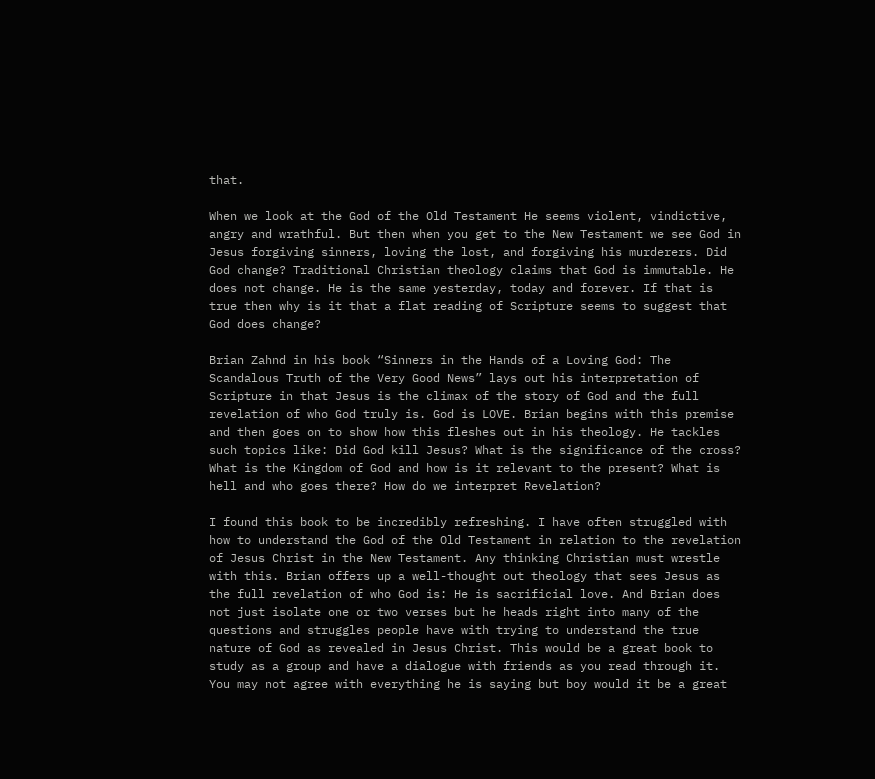that.

When we look at the God of the Old Testament He seems violent, vindictive, angry and wrathful. But then when you get to the New Testament we see God in Jesus forgiving sinners, loving the lost, and forgiving his murderers. Did God change? Traditional Christian theology claims that God is immutable. He does not change. He is the same yesterday, today and forever. If that is true then why is it that a flat reading of Scripture seems to suggest that God does change?

Brian Zahnd in his book “Sinners in the Hands of a Loving God: The Scandalous Truth of the Very Good News” lays out his interpretation of Scripture in that Jesus is the climax of the story of God and the full revelation of who God truly is. God is LOVE. Brian begins with this premise and then goes on to show how this fleshes out in his theology. He tackles such topics like: Did God kill Jesus? What is the significance of the cross? What is the Kingdom of God and how is it relevant to the present? What is hell and who goes there? How do we interpret Revelation?

I found this book to be incredibly refreshing. I have often struggled with how to understand the God of the Old Testament in relation to the revelation of Jesus Christ in the New Testament. Any thinking Christian must wrestle with this. Brian offers up a well-thought out theology that sees Jesus as the full revelation of who God is: He is sacrificial love. And Brian does not just isolate one or two verses but he heads right into many of the questions and struggles people have with trying to understand the true nature of God as revealed in Jesus Christ. This would be a great book to study as a group and have a dialogue with friends as you read through it. You may not agree with everything he is saying but boy would it be a great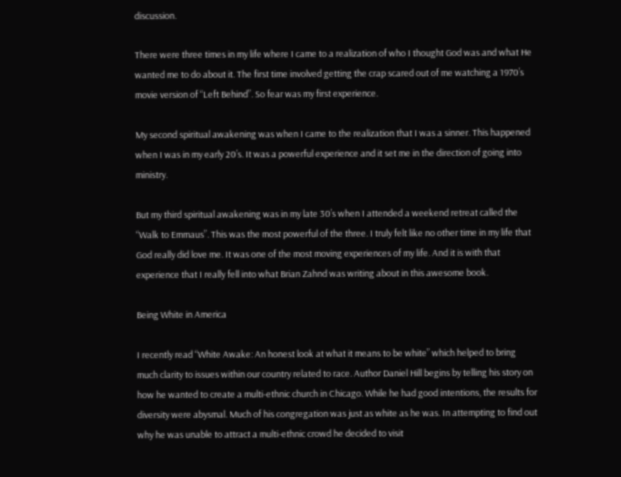discussion.

There were three times in my life where I came to a realization of who I thought God was and what He wanted me to do about it. The first time involved getting the crap scared out of me watching a 1970’s movie version of “Left Behind”. So fear was my first experience.

My second spiritual awakening was when I came to the realization that I was a sinner. This happened when I was in my early 20’s. It was a powerful experience and it set me in the direction of going into ministry.

But my third spiritual awakening was in my late 30’s when I attended a weekend retreat called the “Walk to Emmaus”. This was the most powerful of the three. I truly felt like no other time in my life that God really did love me. It was one of the most moving experiences of my life. And it is with that experience that I really fell into what Brian Zahnd was writing about in this awesome book.

Being White in America

I recently read “White Awake: An honest look at what it means to be white” which helped to bring much clarity to issues within our country related to race. Author Daniel Hill begins by telling his story on how he wanted to create a multi-ethnic church in Chicago. While he had good intentions, the results for diversity were abysmal. Much of his congregation was just as white as he was. In attempting to find out why he was unable to attract a multi-ethnic crowd he decided to visit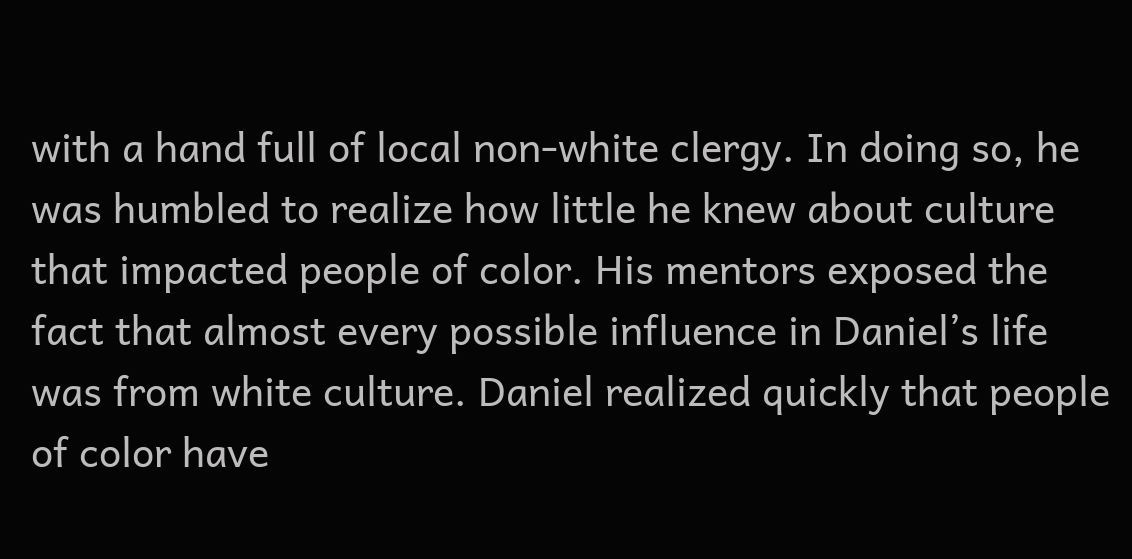with a hand full of local non-white clergy. In doing so, he was humbled to realize how little he knew about culture that impacted people of color. His mentors exposed the fact that almost every possible influence in Daniel’s life was from white culture. Daniel realized quickly that people of color have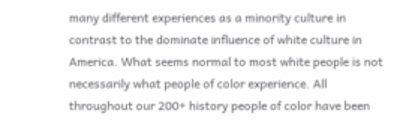many different experiences as a minority culture in contrast to the dominate influence of white culture in America. What seems normal to most white people is not necessarily what people of color experience. All throughout our 200+ history people of color have been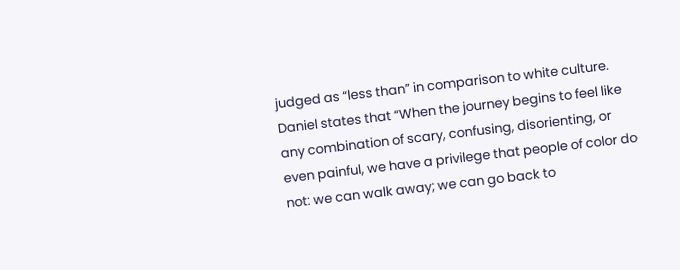judged as “less than” in comparison to white culture. Daniel states that “When the journey begins to feel like any combination of scary, confusing, disorienting, or even painful, we have a privilege that people of color do not: we can walk away; we can go back to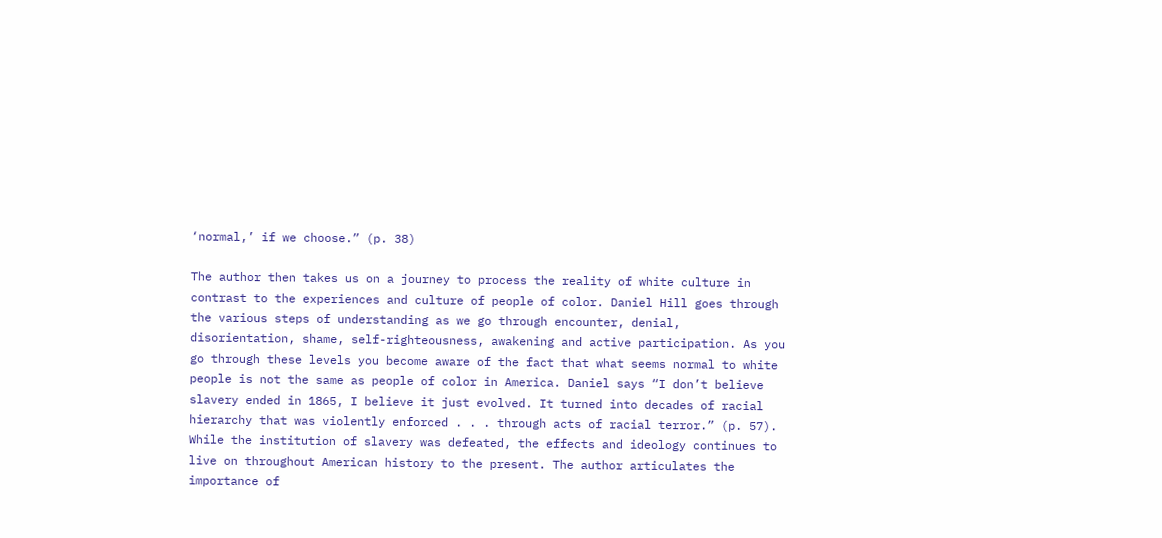‘normal,’ if we choose.” (p. 38)

The author then takes us on a journey to process the reality of white culture in contrast to the experiences and culture of people of color. Daniel Hill goes through the various steps of understanding as we go through encounter, denial, disorientation, shame, self-righteousness, awakening and active participation. As you go through these levels you become aware of the fact that what seems normal to white people is not the same as people of color in America. Daniel says “I don’t believe slavery ended in 1865, I believe it just evolved. It turned into decades of racial hierarchy that was violently enforced . . . through acts of racial terror.” (p. 57). While the institution of slavery was defeated, the effects and ideology continues to live on throughout American history to the present. The author articulates the importance of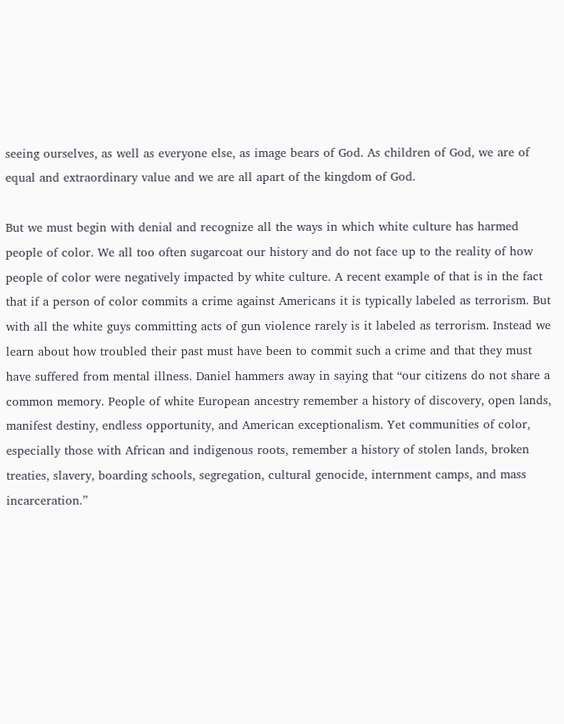seeing ourselves, as well as everyone else, as image bears of God. As children of God, we are of equal and extraordinary value and we are all apart of the kingdom of God.

But we must begin with denial and recognize all the ways in which white culture has harmed people of color. We all too often sugarcoat our history and do not face up to the reality of how people of color were negatively impacted by white culture. A recent example of that is in the fact that if a person of color commits a crime against Americans it is typically labeled as terrorism. But with all the white guys committing acts of gun violence rarely is it labeled as terrorism. Instead we learn about how troubled their past must have been to commit such a crime and that they must have suffered from mental illness. Daniel hammers away in saying that “our citizens do not share a common memory. People of white European ancestry remember a history of discovery, open lands, manifest destiny, endless opportunity, and American exceptionalism. Yet communities of color, especially those with African and indigenous roots, remember a history of stolen lands, broken treaties, slavery, boarding schools, segregation, cultural genocide, internment camps, and mass incarceration.”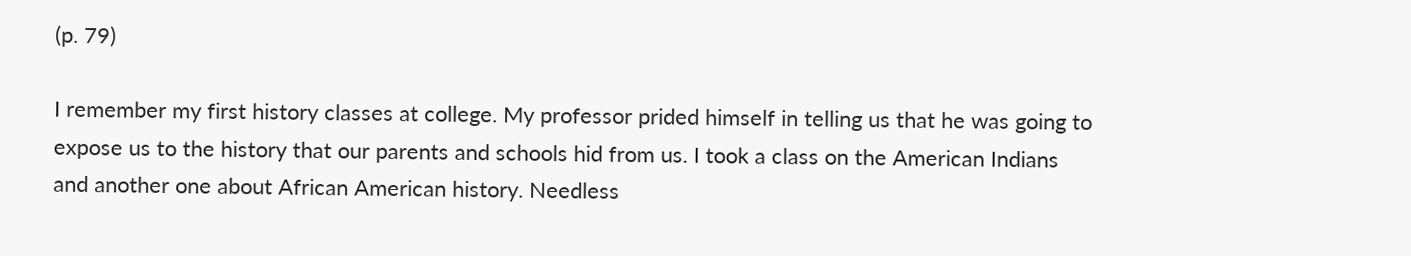(p. 79)

I remember my first history classes at college. My professor prided himself in telling us that he was going to expose us to the history that our parents and schools hid from us. I took a class on the American Indians and another one about African American history. Needless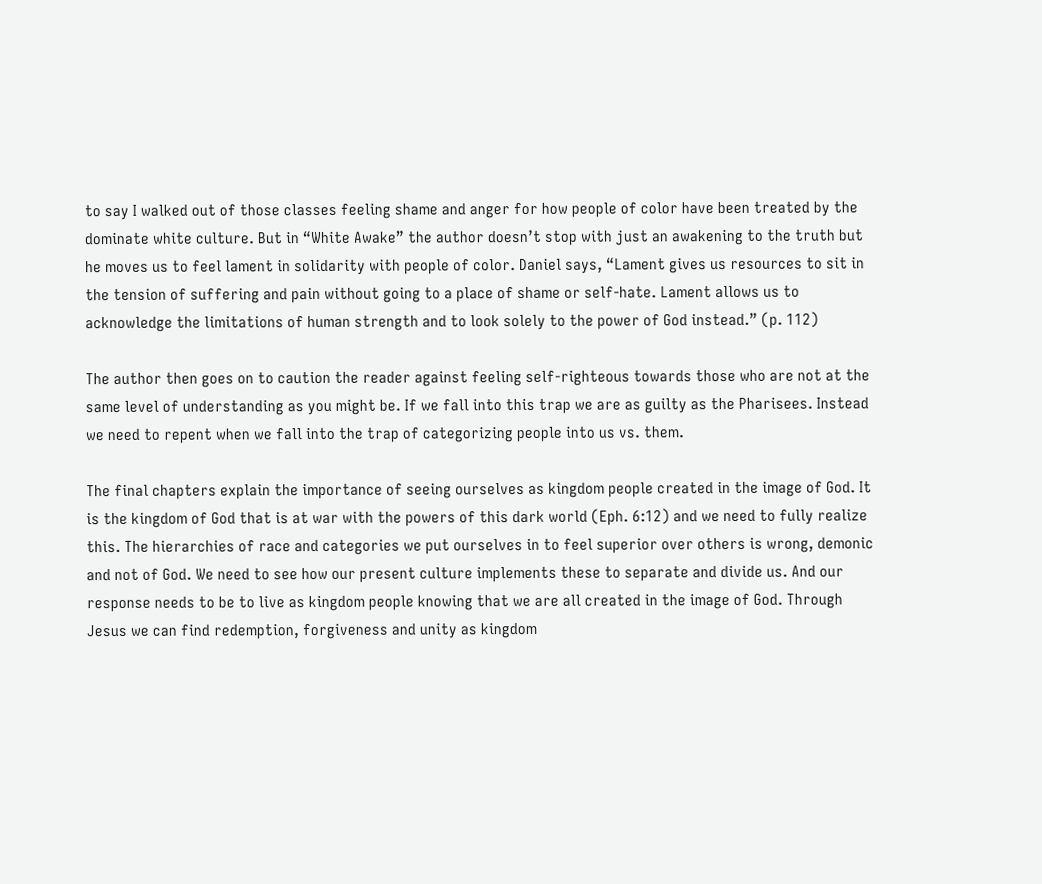to say I walked out of those classes feeling shame and anger for how people of color have been treated by the dominate white culture. But in “White Awake” the author doesn’t stop with just an awakening to the truth but he moves us to feel lament in solidarity with people of color. Daniel says, “Lament gives us resources to sit in the tension of suffering and pain without going to a place of shame or self-hate. Lament allows us to acknowledge the limitations of human strength and to look solely to the power of God instead.” (p. 112)

The author then goes on to caution the reader against feeling self-righteous towards those who are not at the same level of understanding as you might be. If we fall into this trap we are as guilty as the Pharisees. Instead we need to repent when we fall into the trap of categorizing people into us vs. them.

The final chapters explain the importance of seeing ourselves as kingdom people created in the image of God. It is the kingdom of God that is at war with the powers of this dark world (Eph. 6:12) and we need to fully realize this. The hierarchies of race and categories we put ourselves in to feel superior over others is wrong, demonic and not of God. We need to see how our present culture implements these to separate and divide us. And our response needs to be to live as kingdom people knowing that we are all created in the image of God. Through Jesus we can find redemption, forgiveness and unity as kingdom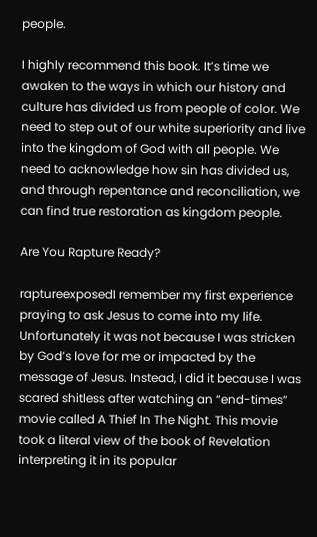people.

I highly recommend this book. It’s time we awaken to the ways in which our history and culture has divided us from people of color. We need to step out of our white superiority and live into the kingdom of God with all people. We need to acknowledge how sin has divided us, and through repentance and reconciliation, we can find true restoration as kingdom people.

Are You Rapture Ready?

raptureexposedI remember my first experience praying to ask Jesus to come into my life. Unfortunately it was not because I was stricken by God’s love for me or impacted by the message of Jesus. Instead, I did it because I was scared shitless after watching an “end-times” movie called A Thief In The Night. This movie took a literal view of the book of Revelation interpreting it in its popular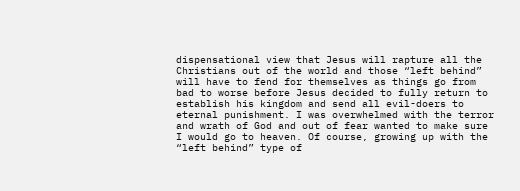dispensational view that Jesus will rapture all the Christians out of the world and those “left behind” will have to fend for themselves as things go from bad to worse before Jesus decided to fully return to establish his kingdom and send all evil-doers to eternal punishment. I was overwhelmed with the terror and wrath of God and out of fear wanted to make sure I would go to heaven. Of course, growing up with the “left behind” type of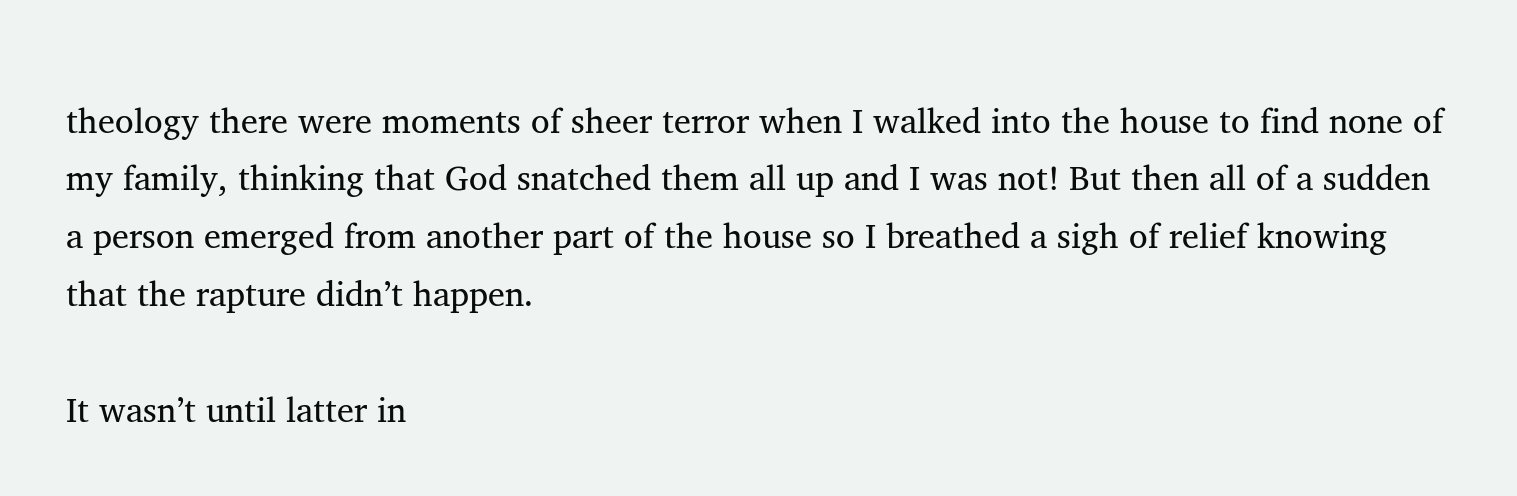theology there were moments of sheer terror when I walked into the house to find none of my family, thinking that God snatched them all up and I was not! But then all of a sudden a person emerged from another part of the house so I breathed a sigh of relief knowing that the rapture didn’t happen.

It wasn’t until latter in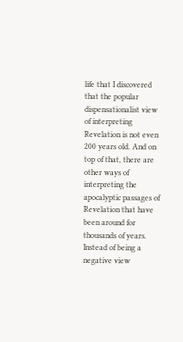life that I discovered that the popular dispensationalist view of interpreting Revelation is not even 200 years old. And on top of that, there are other ways of interpreting the apocalyptic passages of Revelation that have been around for thousands of years. Instead of being a negative view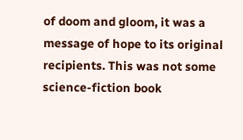of doom and gloom, it was a message of hope to its original recipients. This was not some science-fiction book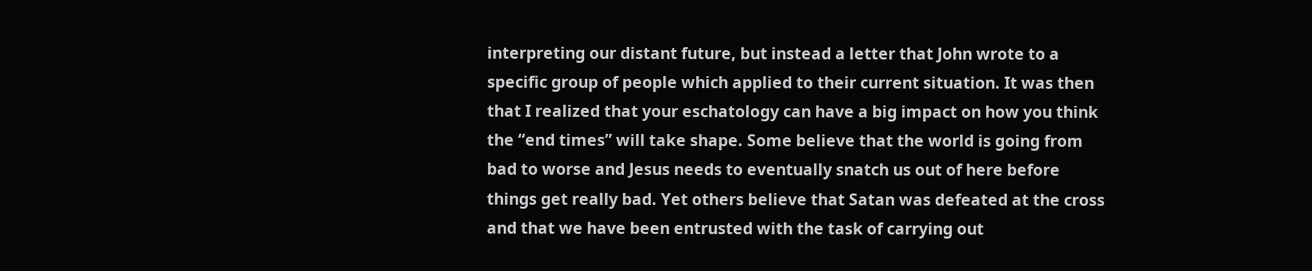interpreting our distant future, but instead a letter that John wrote to a specific group of people which applied to their current situation. It was then that I realized that your eschatology can have a big impact on how you think the “end times” will take shape. Some believe that the world is going from bad to worse and Jesus needs to eventually snatch us out of here before things get really bad. Yet others believe that Satan was defeated at the cross and that we have been entrusted with the task of carrying out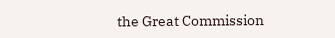the Great Commission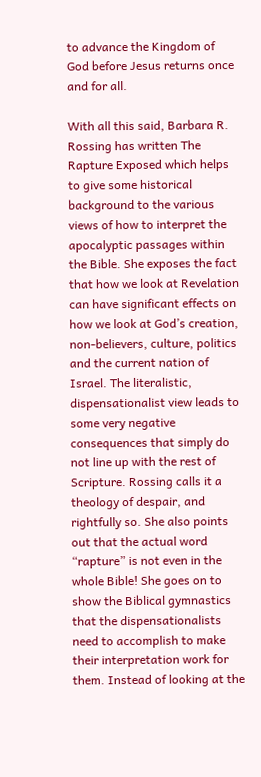to advance the Kingdom of God before Jesus returns once and for all.

With all this said, Barbara R. Rossing has written The Rapture Exposed which helps to give some historical background to the various views of how to interpret the apocalyptic passages within the Bible. She exposes the fact that how we look at Revelation can have significant effects on how we look at God’s creation, non-believers, culture, politics and the current nation of Israel. The literalistic, dispensationalist view leads to some very negative consequences that simply do not line up with the rest of Scripture. Rossing calls it a theology of despair, and rightfully so. She also points out that the actual word “rapture” is not even in the whole Bible! She goes on to show the Biblical gymnastics that the dispensationalists need to accomplish to make their interpretation work for them. Instead of looking at the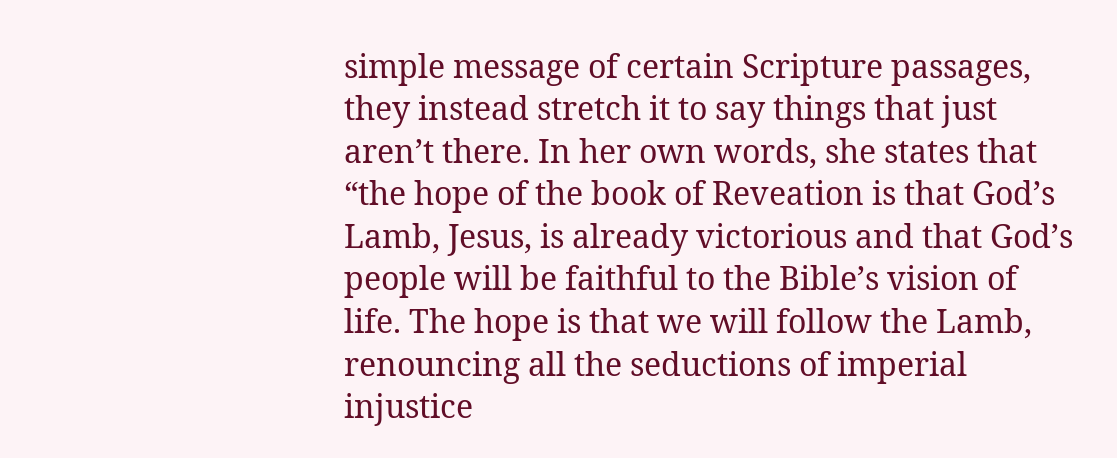simple message of certain Scripture passages, they instead stretch it to say things that just aren’t there. In her own words, she states that “the hope of the book of Reveation is that God’s Lamb, Jesus, is already victorious and that God’s people will be faithful to the Bible’s vision of life. The hope is that we will follow the Lamb, renouncing all the seductions of imperial injustice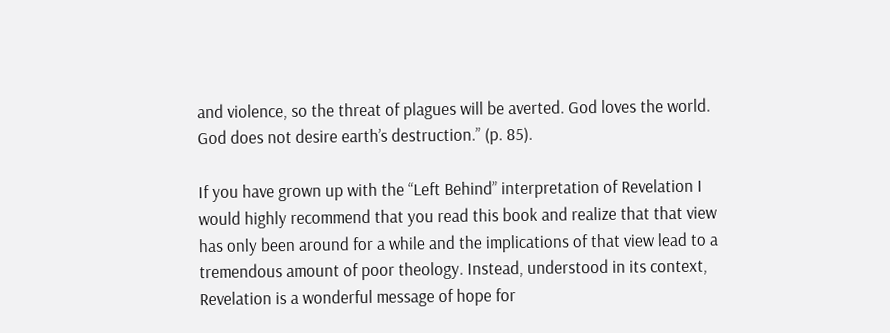and violence, so the threat of plagues will be averted. God loves the world. God does not desire earth’s destruction.” (p. 85).

If you have grown up with the “Left Behind” interpretation of Revelation I would highly recommend that you read this book and realize that that view has only been around for a while and the implications of that view lead to a tremendous amount of poor theology. Instead, understood in its context, Revelation is a wonderful message of hope for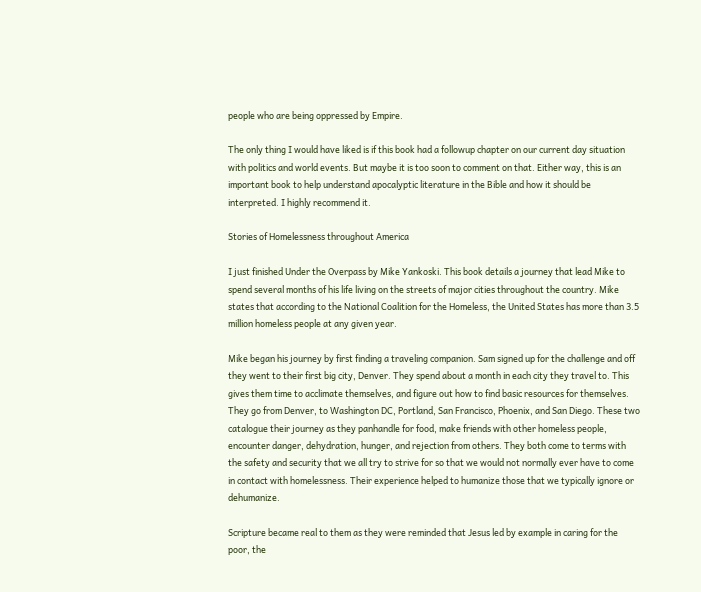people who are being oppressed by Empire.

The only thing I would have liked is if this book had a followup chapter on our current day situation with politics and world events. But maybe it is too soon to comment on that. Either way, this is an important book to help understand apocalyptic literature in the Bible and how it should be interpreted. I highly recommend it.

Stories of Homelessness throughout America

I just finished Under the Overpass by Mike Yankoski. This book details a journey that lead Mike to spend several months of his life living on the streets of major cities throughout the country. Mike states that according to the National Coalition for the Homeless, the United States has more than 3.5 million homeless people at any given year.

Mike began his journey by first finding a traveling companion. Sam signed up for the challenge and off they went to their first big city, Denver. They spend about a month in each city they travel to. This gives them time to acclimate themselves, and figure out how to find basic resources for themselves. They go from Denver, to Washington DC, Portland, San Francisco, Phoenix, and San Diego. These two catalogue their journey as they panhandle for food, make friends with other homeless people, encounter danger, dehydration, hunger, and rejection from others. They both come to terms with the safety and security that we all try to strive for so that we would not normally ever have to come in contact with homelessness. Their experience helped to humanize those that we typically ignore or dehumanize.

Scripture became real to them as they were reminded that Jesus led by example in caring for the poor, the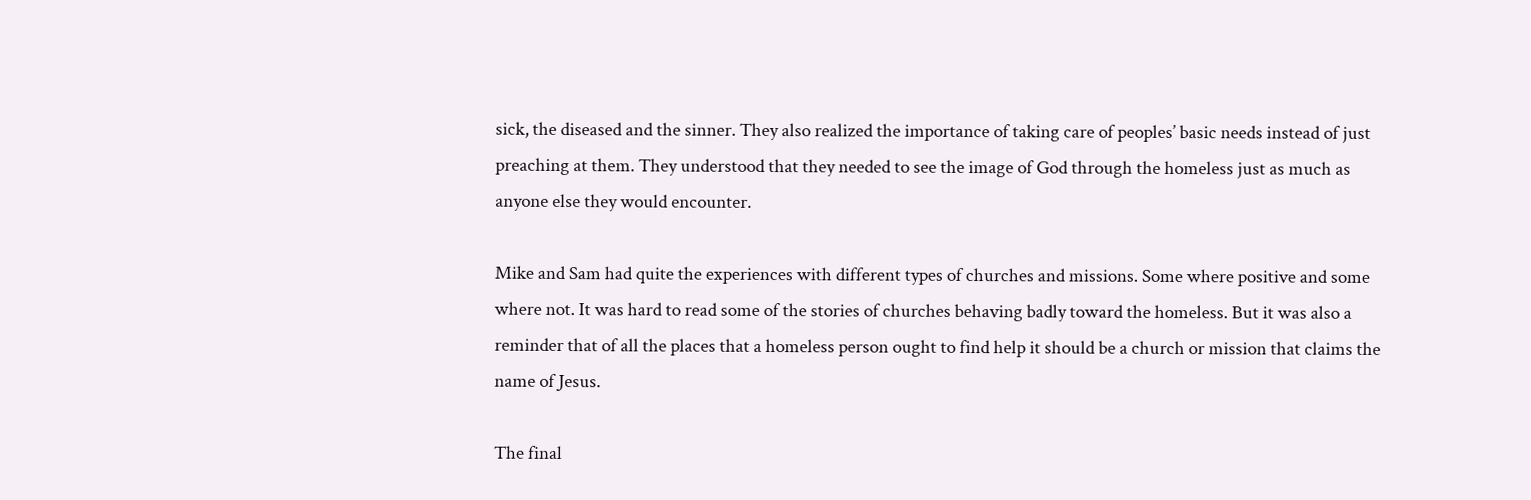sick, the diseased and the sinner. They also realized the importance of taking care of peoples’ basic needs instead of just preaching at them. They understood that they needed to see the image of God through the homeless just as much as anyone else they would encounter.

Mike and Sam had quite the experiences with different types of churches and missions. Some where positive and some where not. It was hard to read some of the stories of churches behaving badly toward the homeless. But it was also a reminder that of all the places that a homeless person ought to find help it should be a church or mission that claims the name of Jesus.

The final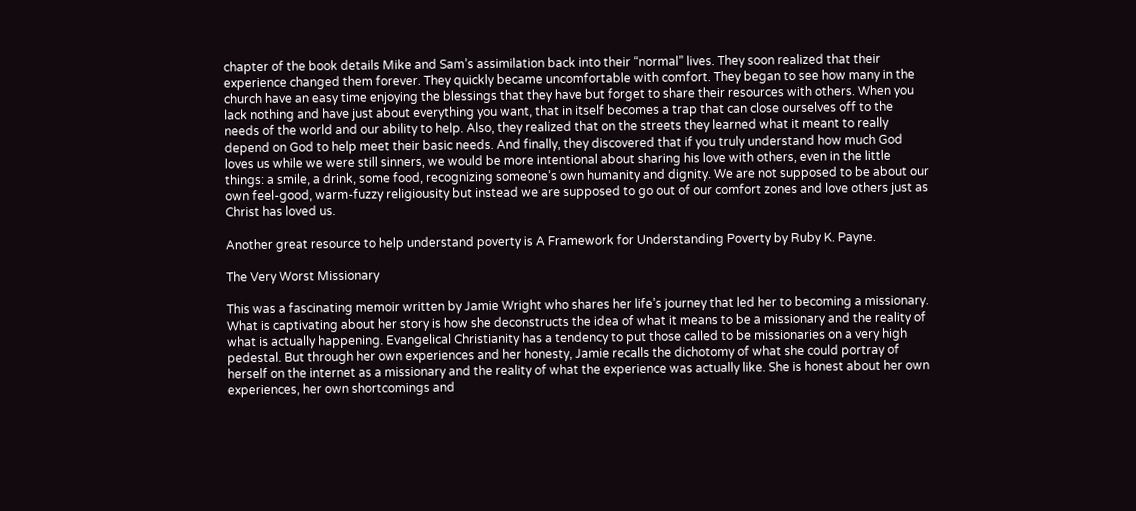chapter of the book details Mike and Sam’s assimilation back into their “normal” lives. They soon realized that their experience changed them forever. They quickly became uncomfortable with comfort. They began to see how many in the church have an easy time enjoying the blessings that they have but forget to share their resources with others. When you lack nothing and have just about everything you want, that in itself becomes a trap that can close ourselves off to the needs of the world and our ability to help. Also, they realized that on the streets they learned what it meant to really depend on God to help meet their basic needs. And finally, they discovered that if you truly understand how much God loves us while we were still sinners, we would be more intentional about sharing his love with others, even in the little things: a smile, a drink, some food, recognizing someone’s own humanity and dignity. We are not supposed to be about our own feel-good, warm-fuzzy religiousity but instead we are supposed to go out of our comfort zones and love others just as Christ has loved us.

Another great resource to help understand poverty is A Framework for Understanding Poverty by Ruby K. Payne.

The Very Worst Missionary

This was a fascinating memoir written by Jamie Wright who shares her life’s journey that led her to becoming a missionary. What is captivating about her story is how she deconstructs the idea of what it means to be a missionary and the reality of what is actually happening. Evangelical Christianity has a tendency to put those called to be missionaries on a very high pedestal. But through her own experiences and her honesty, Jamie recalls the dichotomy of what she could portray of herself on the internet as a missionary and the reality of what the experience was actually like. She is honest about her own experiences, her own shortcomings and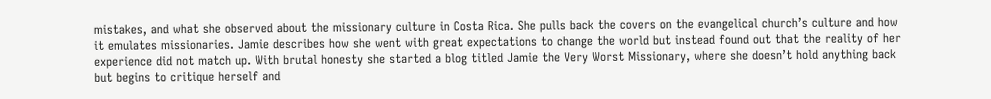mistakes, and what she observed about the missionary culture in Costa Rica. She pulls back the covers on the evangelical church’s culture and how it emulates missionaries. Jamie describes how she went with great expectations to change the world but instead found out that the reality of her experience did not match up. With brutal honesty she started a blog titled Jamie the Very Worst Missionary, where she doesn’t hold anything back but begins to critique herself and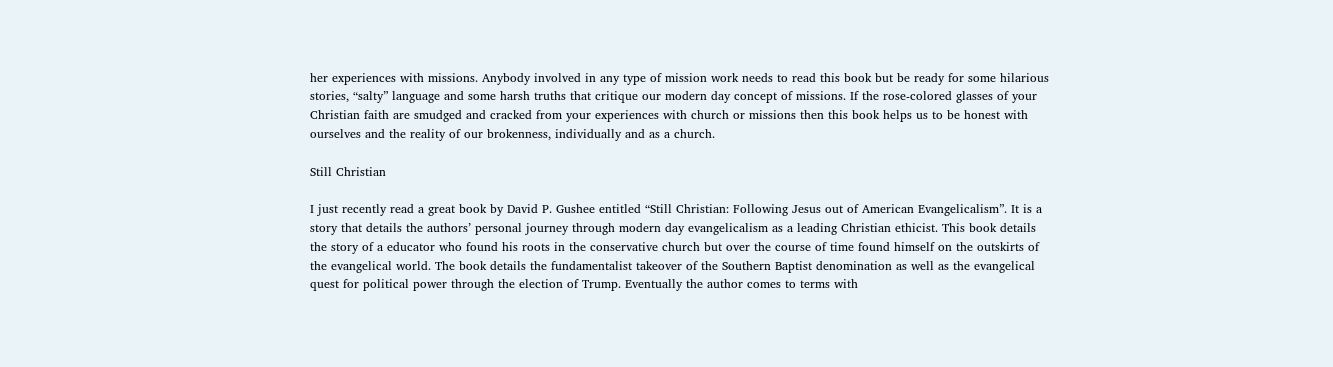her experiences with missions. Anybody involved in any type of mission work needs to read this book but be ready for some hilarious stories, “salty” language and some harsh truths that critique our modern day concept of missions. If the rose-colored glasses of your Christian faith are smudged and cracked from your experiences with church or missions then this book helps us to be honest with ourselves and the reality of our brokenness, individually and as a church.

Still Christian

I just recently read a great book by David P. Gushee entitled “Still Christian: Following Jesus out of American Evangelicalism”. It is a story that details the authors’ personal journey through modern day evangelicalism as a leading Christian ethicist. This book details the story of a educator who found his roots in the conservative church but over the course of time found himself on the outskirts of the evangelical world. The book details the fundamentalist takeover of the Southern Baptist denomination as well as the evangelical quest for political power through the election of Trump. Eventually the author comes to terms with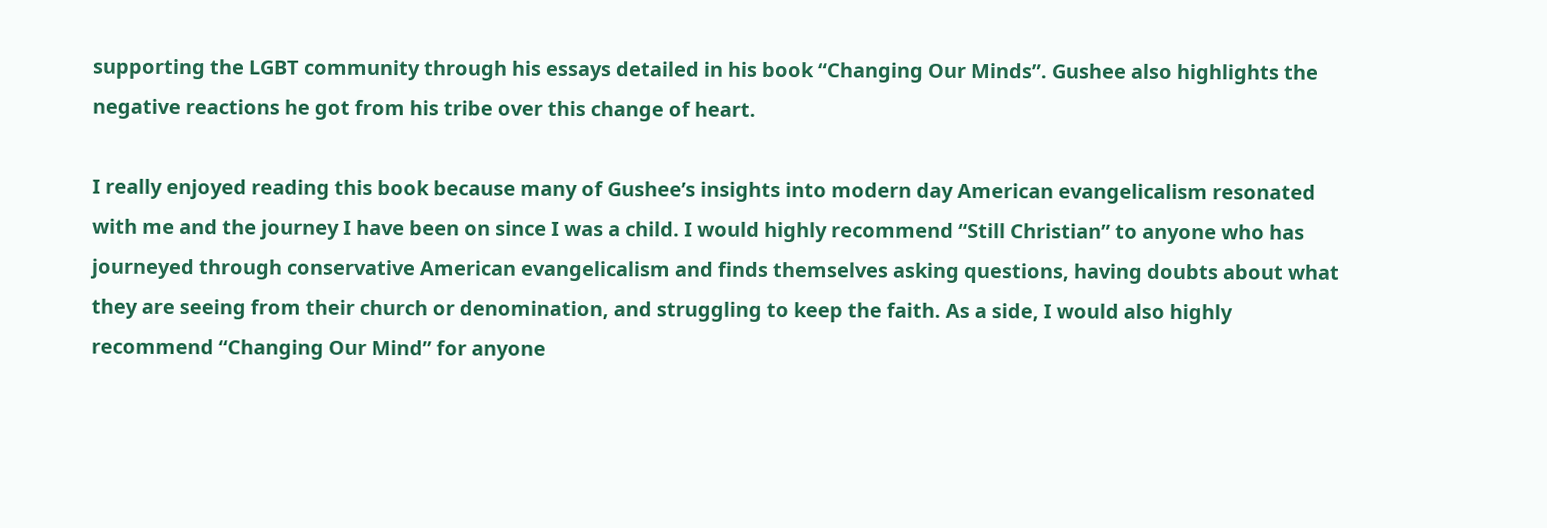supporting the LGBT community through his essays detailed in his book “Changing Our Minds”. Gushee also highlights the negative reactions he got from his tribe over this change of heart.

I really enjoyed reading this book because many of Gushee’s insights into modern day American evangelicalism resonated with me and the journey I have been on since I was a child. I would highly recommend “Still Christian” to anyone who has journeyed through conservative American evangelicalism and finds themselves asking questions, having doubts about what they are seeing from their church or denomination, and struggling to keep the faith. As a side, I would also highly recommend “Changing Our Mind” for anyone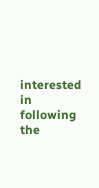interested in following the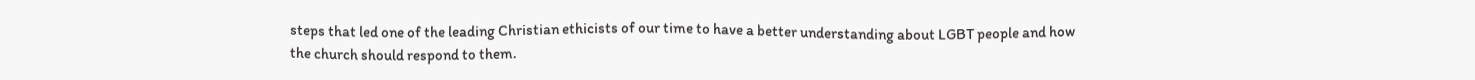steps that led one of the leading Christian ethicists of our time to have a better understanding about LGBT people and how the church should respond to them.